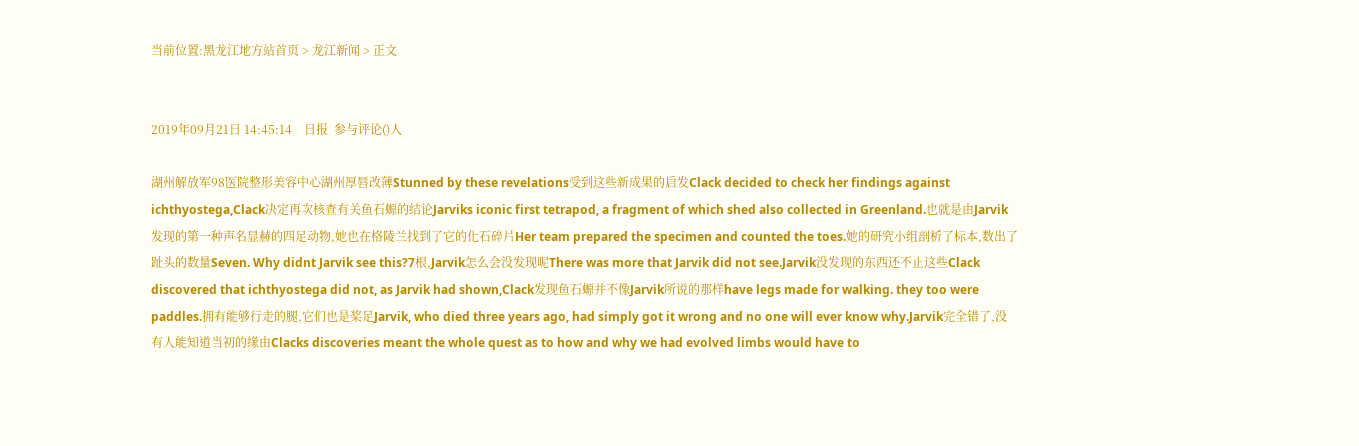当前位置:黑龙江地方站首页 > 龙江新闻 > 正文


2019年09月21日 14:45:14    日报  参与评论()人

湖州解放军98医院整形美容中心湖州厚唇改薄Stunned by these revelations受到这些新成果的启发Clack decided to check her findings against ichthyostega,Clack决定再次核查有关鱼石螈的结论Jarviks iconic first tetrapod, a fragment of which shed also collected in Greenland.也就是由Jarvik发现的第一种声名显赫的四足动物,她也在格陵兰找到了它的化石碎片Her team prepared the specimen and counted the toes.她的研究小组剖析了标本,数出了趾头的数量Seven. Why didnt Jarvik see this?7根,Jarvik怎么会没发现呢There was more that Jarvik did not see.Jarvik没发现的东西还不止这些Clack discovered that ichthyostega did not, as Jarvik had shown,Clack发现鱼石螈并不像Jarvik所说的那样have legs made for walking. they too were paddles.拥有能够行走的腿,它们也是桨足Jarvik, who died three years ago, had simply got it wrong and no one will ever know why.Jarvik完全错了,没有人能知道当初的缘由Clacks discoveries meant the whole quest as to how and why we had evolved limbs would have to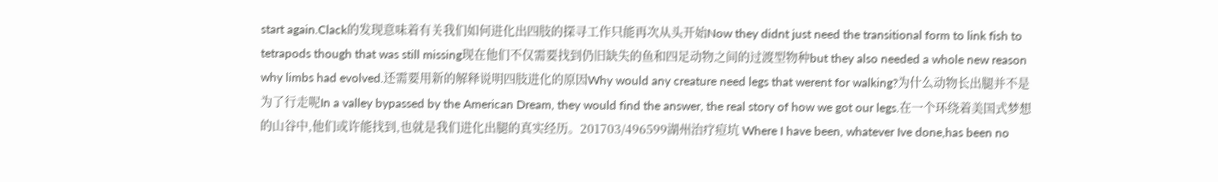start again.Clack的发现意味着有关我们如何进化出四肢的探寻工作只能再次从头开始Now they didnt just need the transitional form to link fish to tetrapods though that was still missing现在他们不仅需要找到仍旧缺失的鱼和四足动物之间的过渡型物种but they also needed a whole new reason why limbs had evolved.还需要用新的解释说明四肢进化的原因Why would any creature need legs that werent for walking?为什么动物长出腿并不是为了行走呢In a valley bypassed by the American Dream, they would find the answer, the real story of how we got our legs.在一个环绕着美国式梦想的山谷中,他们或许能找到,也就是我们进化出腿的真实经历。201703/496599湖州治疗痘坑 Where I have been, whatever Ive done,has been no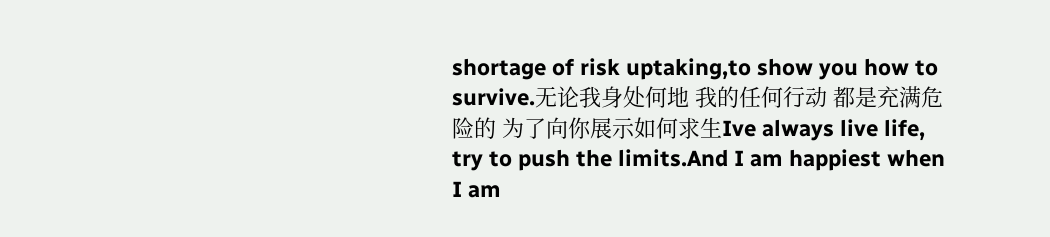shortage of risk uptaking,to show you how to survive.无论我身处何地 我的任何行动 都是充满危险的 为了向你展示如何求生Ive always live life, try to push the limits.And I am happiest when I am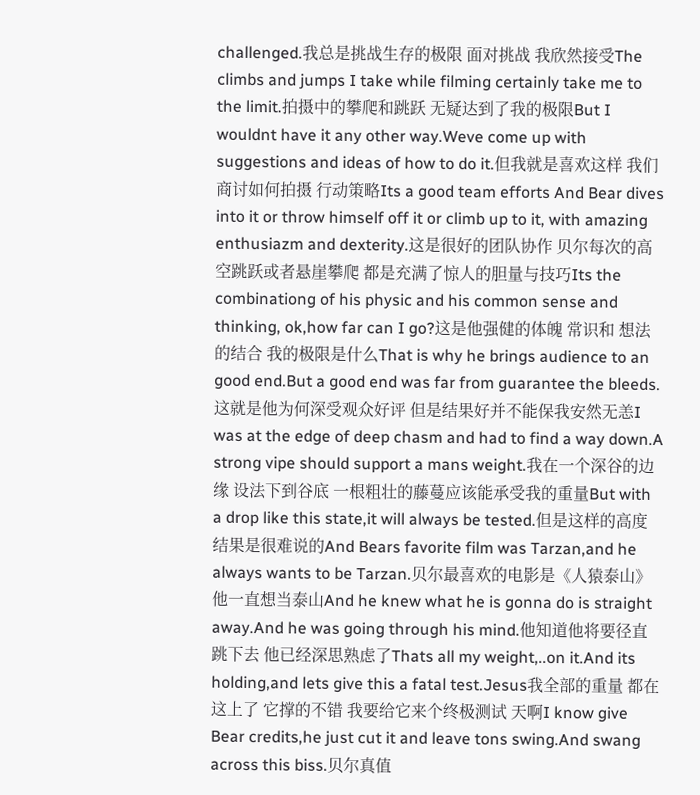challenged.我总是挑战生存的极限 面对挑战 我欣然接受The climbs and jumps I take while filming certainly take me to the limit.拍摄中的攀爬和跳跃 无疑达到了我的极限But I wouldnt have it any other way.Weve come up with suggestions and ideas of how to do it.但我就是喜欢这样 我们商讨如何拍摄 行动策略Its a good team efforts And Bear dives into it or throw himself off it or climb up to it, with amazing enthusiazm and dexterity.这是很好的团队协作 贝尔每次的高空跳跃或者悬崖攀爬 都是充满了惊人的胆量与技巧Its the combinationg of his physic and his common sense and thinking, ok,how far can I go?这是他强健的体魄 常识和 想法的结合 我的极限是什么That is why he brings audience to an good end.But a good end was far from guarantee the bleeds.这就是他为何深受观众好评 但是结果好并不能保我安然无恙I was at the edge of deep chasm and had to find a way down.A strong vipe should support a mans weight.我在一个深谷的边缘 设法下到谷底 一根粗壮的藤蔓应该能承受我的重量But with a drop like this state,it will always be tested.但是这样的高度 结果是很难说的And Bears favorite film was Tarzan,and he always wants to be Tarzan.贝尔最喜欢的电影是《人猿泰山》 他一直想当泰山And he knew what he is gonna do is straight away.And he was going through his mind.他知道他将要径直跳下去 他已经深思熟虑了Thats all my weight,..on it.And its holding,and lets give this a fatal test.Jesus我全部的重量 都在这上了 它撑的不错 我要给它来个终极测试 天啊I know give Bear credits,he just cut it and leave tons swing.And swang across this biss.贝尔真值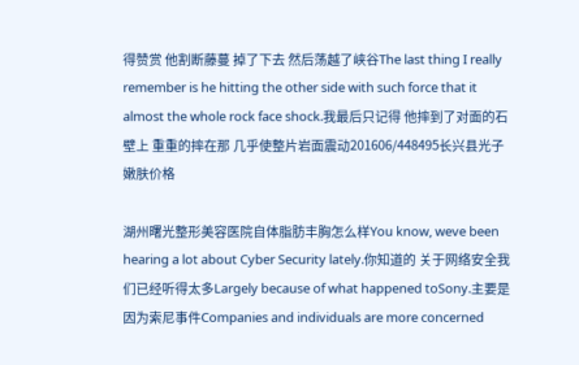得赞赏 他割断藤蔓 掉了下去 然后荡越了峡谷The last thing I really remember is he hitting the other side with such force that it almost the whole rock face shock.我最后只记得 他摔到了对面的石壁上 重重的摔在那 几乎使整片岩面震动201606/448495长兴县光子嫩肤价格

湖州曙光整形美容医院自体脂肪丰胸怎么样You know, weve been hearing a lot about Cyber Security lately.你知道的 关于网络安全我们已经听得太多Largely because of what happened toSony.主要是因为索尼事件Companies and individuals are more concerned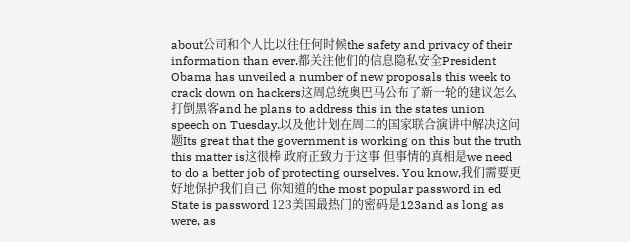about公司和个人比以往任何时候the safety and privacy of their information than ever.都关注他们的信息隐私安全President Obama has unveiled a number of new proposals this week to crack down on hackers这周总统奥巴马公布了新一轮的建议怎么打倒黑客and he plans to address this in the states union speech on Tuesday.以及他计划在周二的国家联合演讲中解决这问题Its great that the government is working on this but the truth this matter is这很棒 政府正致力于这事 但事情的真相是we need to do a better job of protecting ourselves. You know,我们需要更好地保护我们自己 你知道的the most popular password in ed State is password 123美国最热门的密码是123and as long as were, as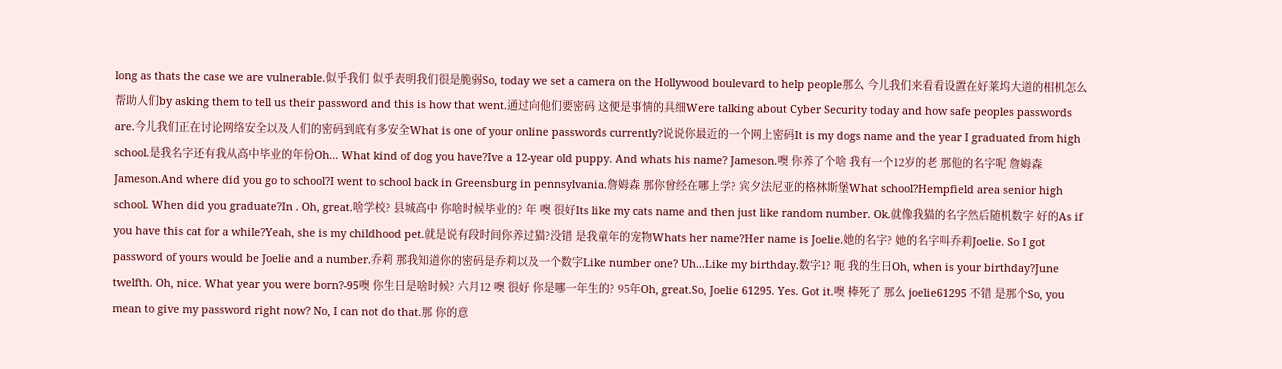long as thats the case we are vulnerable.似乎我们 似乎表明我们很是脆弱So, today we set a camera on the Hollywood boulevard to help people那么 今儿我们来看看设置在好莱坞大道的相机怎么帮助人们by asking them to tell us their password and this is how that went.通过向他们要密码 这便是事情的具细Were talking about Cyber Security today and how safe peoples passwords are.今儿我们正在讨论网络安全以及人们的密码到底有多安全What is one of your online passwords currently?说说你最近的一个网上密码It is my dogs name and the year I graduated from high school.是我名字还有我从高中毕业的年份Oh... What kind of dog you have?Ive a 12-year old puppy. And whats his name? Jameson.噢 你养了个啥 我有一个12岁的老 那他的名字呢 詹姆森Jameson.And where did you go to school?I went to school back in Greensburg in pennsylvania.詹姆森 那你曾经在哪上学? 宾夕法尼亚的格林斯堡What school?Hempfield area senior high school. When did you graduate?In . Oh, great.啥学校? 县城高中 你啥时候毕业的? 年 噢 很好Its like my cats name and then just like random number. Ok.就像我猫的名字然后随机数字 好的As if you have this cat for a while?Yeah, she is my childhood pet.就是说有段时间你养过猫?没错 是我童年的宠物Whats her name?Her name is Joelie.她的名字? 她的名字叫乔莉Joelie. So I got password of yours would be Joelie and a number.乔莉 那我知道你的密码是乔莉以及一个数字Like number one? Uh...Like my birthday.数字1? 呃 我的生日Oh, when is your birthday?June twelfth. Oh, nice. What year you were born?-95噢 你生日是啥时候? 六月12 噢 很好 你是哪一年生的? 95年Oh, great.So, Joelie 61295. Yes. Got it.噢 棒死了 那么 joelie61295 不错 是那个So, you mean to give my password right now? No, I can not do that.那 你的意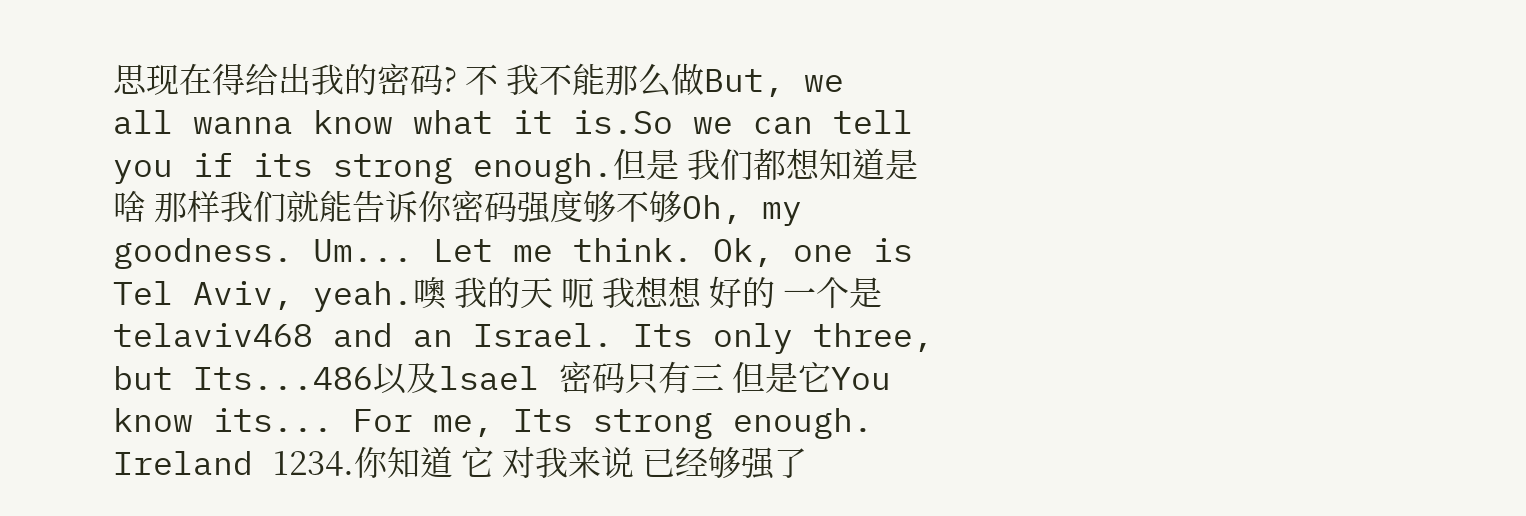思现在得给出我的密码? 不 我不能那么做But, we all wanna know what it is.So we can tell you if its strong enough.但是 我们都想知道是啥 那样我们就能告诉你密码强度够不够Oh, my goodness. Um... Let me think. Ok, one is Tel Aviv, yeah.噢 我的天 呃 我想想 好的 一个是telaviv468 and an Israel. Its only three, but Its...486以及lsael 密码只有三 但是它You know its... For me, Its strong enough. Ireland 1234.你知道 它 对我来说 已经够强了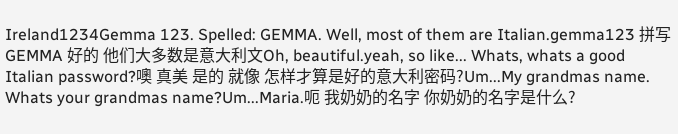Ireland1234Gemma 123. Spelled: GEMMA. Well, most of them are Italian.gemma123 拼写 GEMMA 好的 他们大多数是意大利文Oh, beautiful.yeah, so like... Whats, whats a good Italian password?噢 真美 是的 就像 怎样才算是好的意大利密码?Um...My grandmas name. Whats your grandmas name?Um...Maria.呃 我奶奶的名字 你奶奶的名字是什么?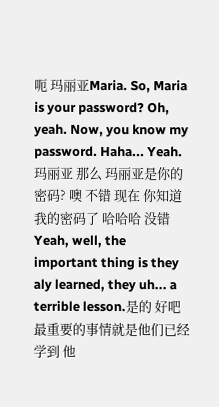呃 玛丽亚Maria. So, Maria is your password? Oh, yeah. Now, you know my password. Haha... Yeah.玛丽亚 那么 玛丽亚是你的密码? 噢 不错 现在 你知道我的密码了 哈哈哈 没错Yeah, well, the important thing is they aly learned, they uh... a terrible lesson.是的 好吧 最重要的事情就是他们已经学到 他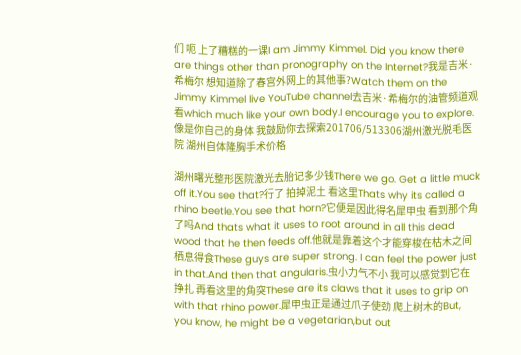们 呃 上了糟糕的一课I am Jimmy Kimmel. Did you know there are things other than pronography on the Internet?我是吉米·希梅尔 想知道除了春宫外网上的其他事?Watch them on the Jimmy Kimmel live YouTube channel去吉米·希梅尔的油管频道观看which much like your own body.I encourage you to explore.像是你自己的身体 我鼓励你去探索201706/513306湖州激光脱毛医院 湖州自体隆胸手术价格

湖州曙光整形医院激光去胎记多少钱There we go. Get a little muck off it.You see that?行了 拍掉泥土 看这里Thats why its called a rhino beetle.You see that horn?它便是因此得名犀甲虫 看到那个角了吗And thats what it uses to root around in all this dead wood that he then feeds off.他就是靠着这个才能穿梭在枯木之间 栖息得食These guys are super strong. I can feel the power just in that.And then that angularis.虫小力气不小 我可以感觉到它在挣扎 再看这里的角突These are its claws that it uses to grip on with that rhino power.犀甲虫正是通过爪子使劲 爬上树木的But, you know, he might be a vegetarian,but out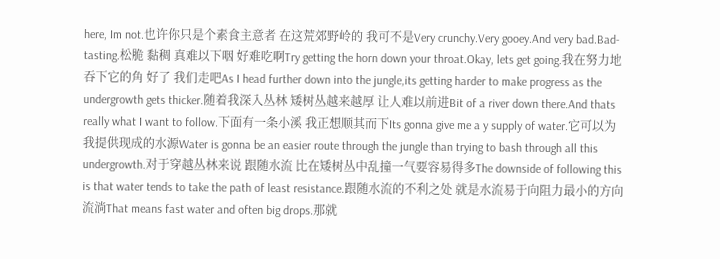here, Im not.也许你只是个素食主意者 在这荒郊野岭的 我可不是Very crunchy.Very gooey.And very bad.Bad-tasting.松脆 黏稠 真难以下咽 好难吃啊Try getting the horn down your throat.Okay, lets get going.我在努力地吞下它的角 好了 我们走吧As I head further down into the jungle,its getting harder to make progress as the undergrowth gets thicker.随着我深入丛林 矮树丛越来越厚 让人难以前进Bit of a river down there.And thats really what I want to follow.下面有一条小溪 我正想顺其而下Its gonna give me a y supply of water.它可以为我提供现成的水源Water is gonna be an easier route through the jungle than trying to bash through all this undergrowth.对于穿越丛林来说 跟随水流 比在矮树丛中乱撞一气要容易得多The downside of following this is that water tends to take the path of least resistance.跟随水流的不利之处 就是水流易于向阻力最小的方向流淌That means fast water and often big drops.那就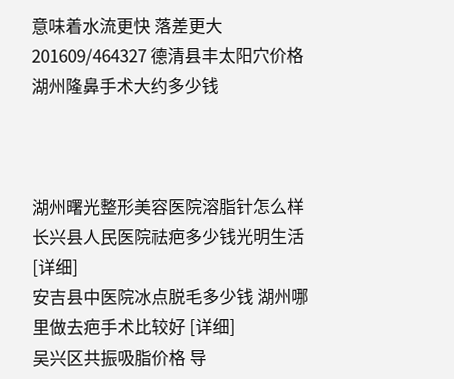意味着水流更快 落差更大201609/464327 德清县丰太阳穴价格湖州隆鼻手术大约多少钱



湖州曙光整形美容医院溶脂针怎么样 长兴县人民医院祛疤多少钱光明生活 [详细]
安吉县中医院冰点脱毛多少钱 湖州哪里做去疤手术比较好 [详细]
吴兴区共振吸脂价格 导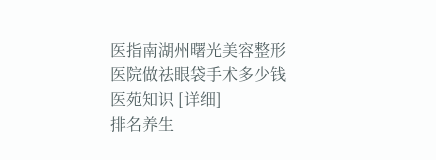医指南湖州曙光美容整形医院做祛眼袋手术多少钱医苑知识 [详细]
排名养生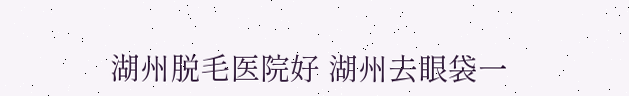湖州脱毛医院好 湖州去眼袋一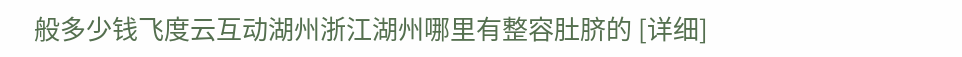般多少钱飞度云互动湖州浙江湖州哪里有整容肚脐的 [详细]